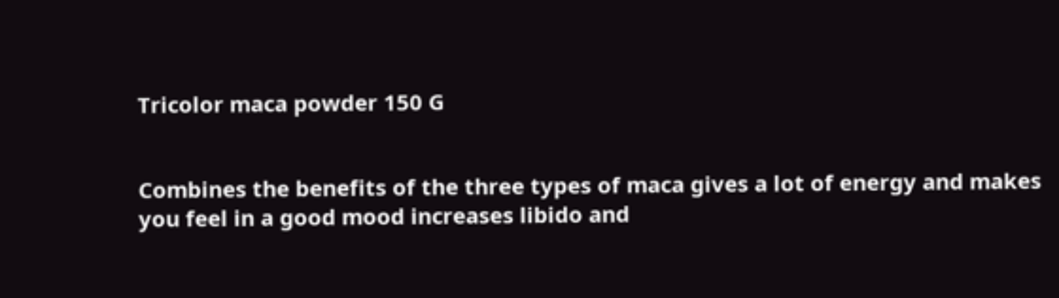Tricolor maca powder 150 G


Combines the benefits of the three types of maca gives a lot of energy and makes you feel in a good mood increases libido and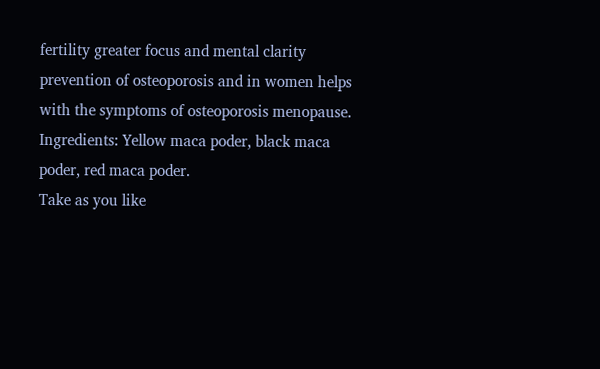fertility greater focus and mental clarity prevention of osteoporosis and in women helps with the symptoms of osteoporosis menopause.
Ingredients: Yellow maca poder, black maca poder, red maca poder.
Take as you like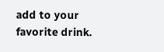add to your favorite drink.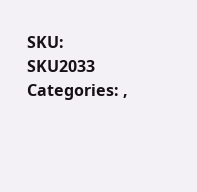SKU: SKU2033 Categories: ,